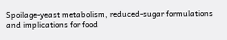Spoilage-yeast metabolism, reduced-sugar formulations and implications for food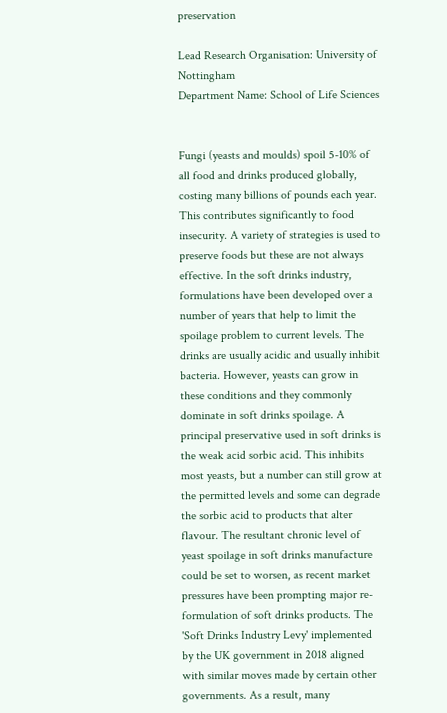preservation

Lead Research Organisation: University of Nottingham
Department Name: School of Life Sciences


Fungi (yeasts and moulds) spoil 5-10% of all food and drinks produced globally, costing many billions of pounds each year. This contributes significantly to food insecurity. A variety of strategies is used to preserve foods but these are not always effective. In the soft drinks industry, formulations have been developed over a number of years that help to limit the spoilage problem to current levels. The drinks are usually acidic and usually inhibit bacteria. However, yeasts can grow in these conditions and they commonly dominate in soft drinks spoilage. A principal preservative used in soft drinks is the weak acid sorbic acid. This inhibits most yeasts, but a number can still grow at the permitted levels and some can degrade the sorbic acid to products that alter flavour. The resultant chronic level of yeast spoilage in soft drinks manufacture could be set to worsen, as recent market pressures have been prompting major re-formulation of soft drinks products. The 'Soft Drinks Industry Levy' implemented by the UK government in 2018 aligned with similar moves made by certain other governments. As a result, many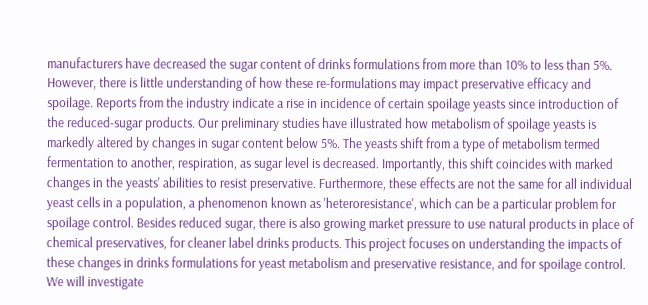manufacturers have decreased the sugar content of drinks formulations from more than 10% to less than 5%. However, there is little understanding of how these re-formulations may impact preservative efficacy and spoilage. Reports from the industry indicate a rise in incidence of certain spoilage yeasts since introduction of the reduced-sugar products. Our preliminary studies have illustrated how metabolism of spoilage yeasts is markedly altered by changes in sugar content below 5%. The yeasts shift from a type of metabolism termed fermentation to another, respiration, as sugar level is decreased. Importantly, this shift coincides with marked changes in the yeasts' abilities to resist preservative. Furthermore, these effects are not the same for all individual yeast cells in a population, a phenomenon known as 'heteroresistance', which can be a particular problem for spoilage control. Besides reduced sugar, there is also growing market pressure to use natural products in place of chemical preservatives, for cleaner label drinks products. This project focuses on understanding the impacts of these changes in drinks formulations for yeast metabolism and preservative resistance, and for spoilage control. We will investigate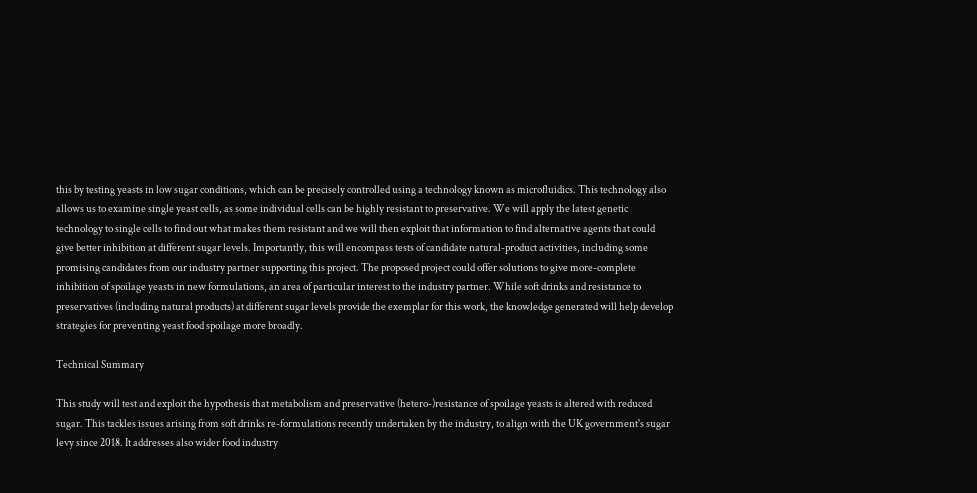this by testing yeasts in low sugar conditions, which can be precisely controlled using a technology known as microfluidics. This technology also allows us to examine single yeast cells, as some individual cells can be highly resistant to preservative. We will apply the latest genetic technology to single cells to find out what makes them resistant and we will then exploit that information to find alternative agents that could give better inhibition at different sugar levels. Importantly, this will encompass tests of candidate natural-product activities, including some promising candidates from our industry partner supporting this project. The proposed project could offer solutions to give more-complete inhibition of spoilage yeasts in new formulations, an area of particular interest to the industry partner. While soft drinks and resistance to preservatives (including natural products) at different sugar levels provide the exemplar for this work, the knowledge generated will help develop strategies for preventing yeast food spoilage more broadly.

Technical Summary

This study will test and exploit the hypothesis that metabolism and preservative (hetero-)resistance of spoilage yeasts is altered with reduced sugar. This tackles issues arising from soft drinks re-formulations recently undertaken by the industry, to align with the UK government's sugar levy since 2018. It addresses also wider food industry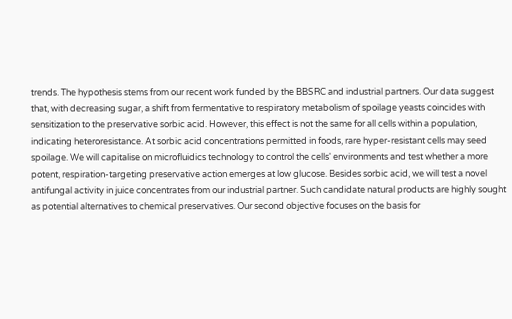trends. The hypothesis stems from our recent work funded by the BBSRC and industrial partners. Our data suggest that, with decreasing sugar, a shift from fermentative to respiratory metabolism of spoilage yeasts coincides with sensitization to the preservative sorbic acid. However, this effect is not the same for all cells within a population, indicating heteroresistance. At sorbic acid concentrations permitted in foods, rare hyper-resistant cells may seed spoilage. We will capitalise on microfluidics technology to control the cells' environments and test whether a more potent, respiration-targeting preservative action emerges at low glucose. Besides sorbic acid, we will test a novel antifungal activity in juice concentrates from our industrial partner. Such candidate natural products are highly sought as potential alternatives to chemical preservatives. Our second objective focuses on the basis for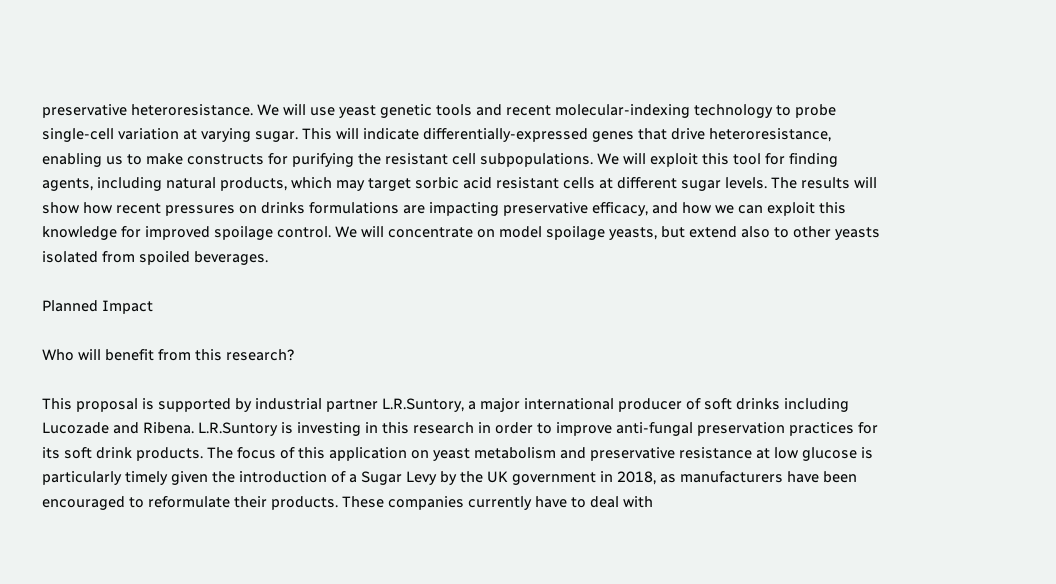preservative heteroresistance. We will use yeast genetic tools and recent molecular-indexing technology to probe single-cell variation at varying sugar. This will indicate differentially-expressed genes that drive heteroresistance, enabling us to make constructs for purifying the resistant cell subpopulations. We will exploit this tool for finding agents, including natural products, which may target sorbic acid resistant cells at different sugar levels. The results will show how recent pressures on drinks formulations are impacting preservative efficacy, and how we can exploit this knowledge for improved spoilage control. We will concentrate on model spoilage yeasts, but extend also to other yeasts isolated from spoiled beverages.

Planned Impact

Who will benefit from this research?

This proposal is supported by industrial partner L.R.Suntory, a major international producer of soft drinks including Lucozade and Ribena. L.R.Suntory is investing in this research in order to improve anti-fungal preservation practices for its soft drink products. The focus of this application on yeast metabolism and preservative resistance at low glucose is particularly timely given the introduction of a Sugar Levy by the UK government in 2018, as manufacturers have been encouraged to reformulate their products. These companies currently have to deal with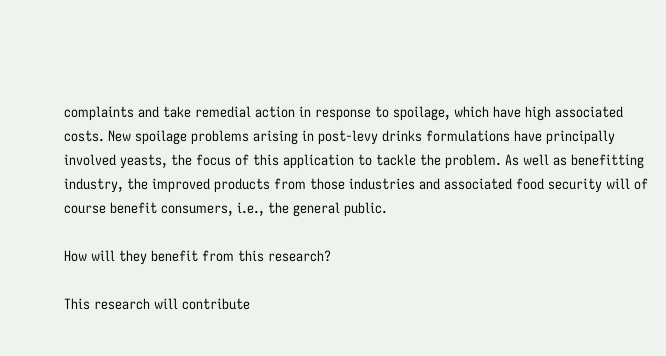complaints and take remedial action in response to spoilage, which have high associated costs. New spoilage problems arising in post-levy drinks formulations have principally involved yeasts, the focus of this application to tackle the problem. As well as benefitting industry, the improved products from those industries and associated food security will of course benefit consumers, i.e., the general public.

How will they benefit from this research?

This research will contribute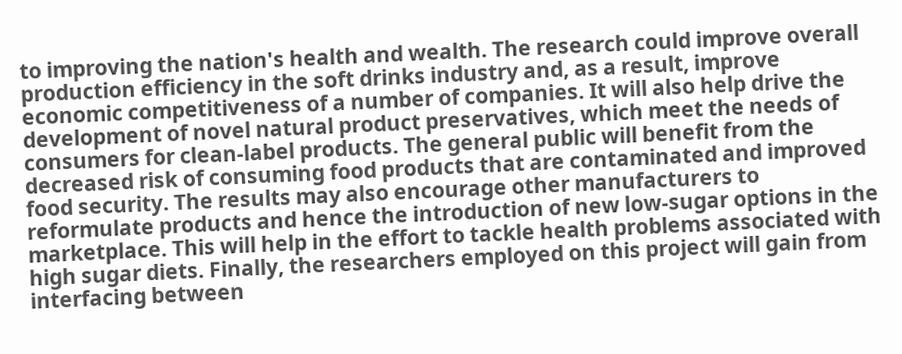to improving the nation's health and wealth. The research could improve overall production efficiency in the soft drinks industry and, as a result, improve economic competitiveness of a number of companies. It will also help drive the development of novel natural product preservatives, which meet the needs of consumers for clean-label products. The general public will benefit from the decreased risk of consuming food products that are contaminated and improved food security. The results may also encourage other manufacturers to reformulate products and hence the introduction of new low-sugar options in the marketplace. This will help in the effort to tackle health problems associated with high sugar diets. Finally, the researchers employed on this project will gain from interfacing between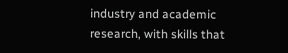industry and academic research, with skills that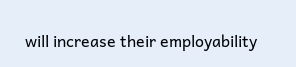will increase their employability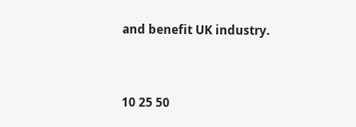and benefit UK industry.


10 25 50